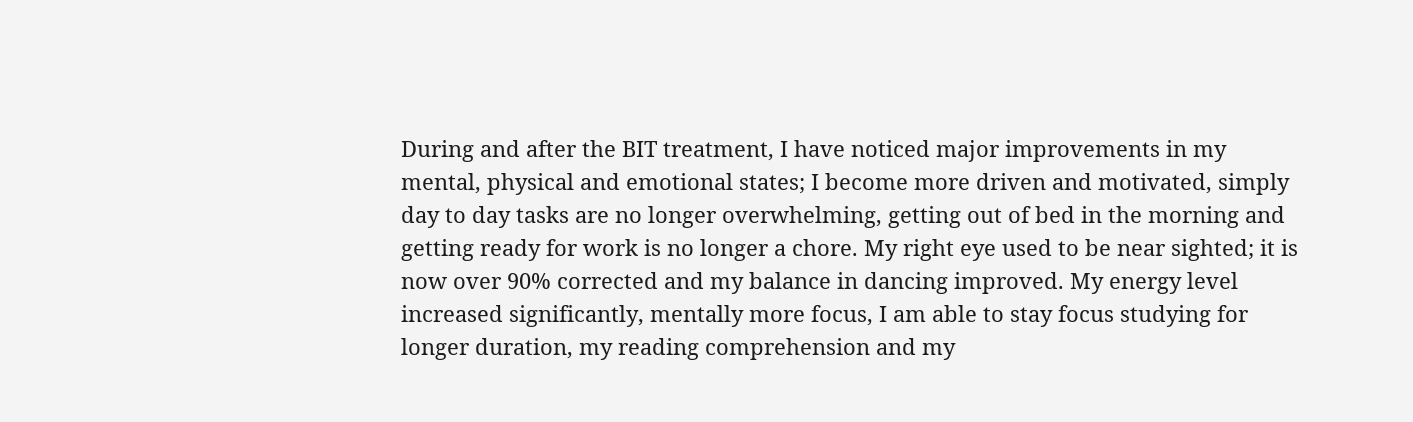During and after the BIT treatment, I have noticed major improvements in my mental, physical and emotional states; I become more driven and motivated, simply day to day tasks are no longer overwhelming, getting out of bed in the morning and getting ready for work is no longer a chore. My right eye used to be near sighted; it is now over 90% corrected and my balance in dancing improved. My energy level increased significantly, mentally more focus, I am able to stay focus studying for longer duration, my reading comprehension and my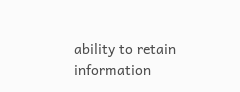ability to retain information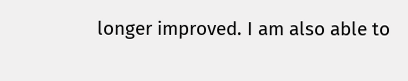longer improved. I am also able to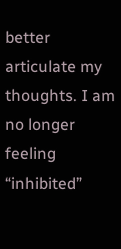better articulate my thoughts. I am no longer feeling “inhibited”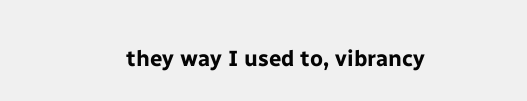they way I used to, vibrancy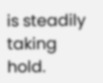is steadily taking hold.